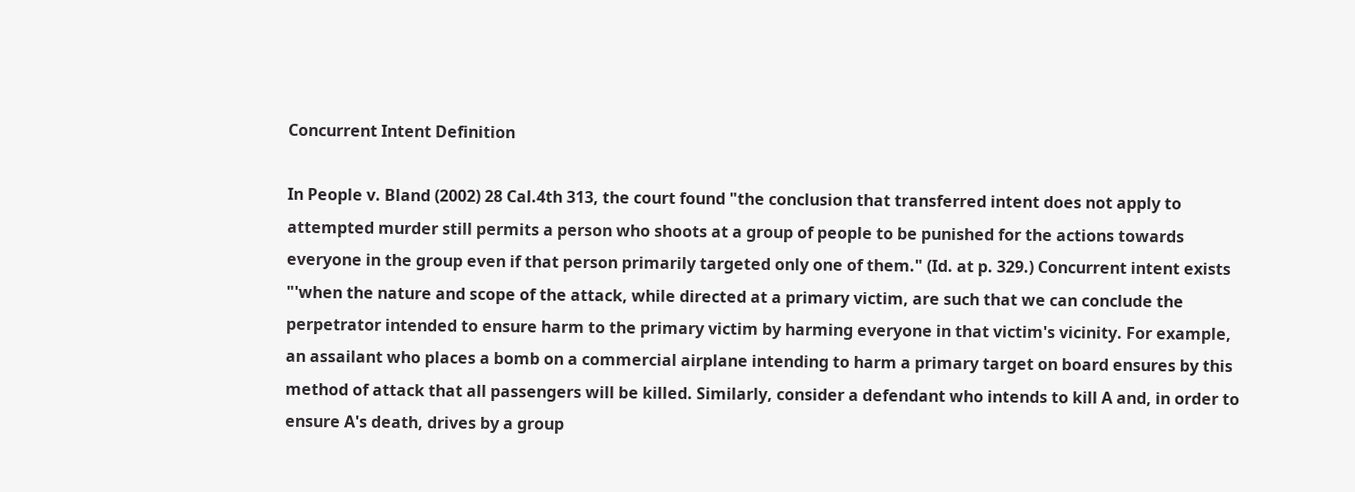Concurrent Intent Definition

In People v. Bland (2002) 28 Cal.4th 313, the court found "the conclusion that transferred intent does not apply to attempted murder still permits a person who shoots at a group of people to be punished for the actions towards everyone in the group even if that person primarily targeted only one of them." (Id. at p. 329.) Concurrent intent exists "'when the nature and scope of the attack, while directed at a primary victim, are such that we can conclude the perpetrator intended to ensure harm to the primary victim by harming everyone in that victim's vicinity. For example, an assailant who places a bomb on a commercial airplane intending to harm a primary target on board ensures by this method of attack that all passengers will be killed. Similarly, consider a defendant who intends to kill A and, in order to ensure A's death, drives by a group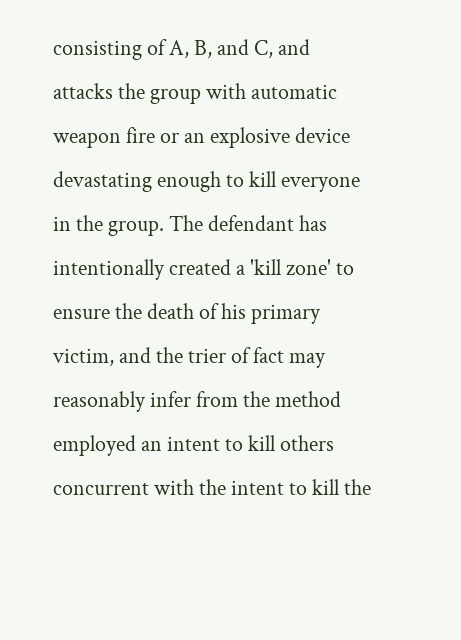consisting of A, B, and C, and attacks the group with automatic weapon fire or an explosive device devastating enough to kill everyone in the group. The defendant has intentionally created a 'kill zone' to ensure the death of his primary victim, and the trier of fact may reasonably infer from the method employed an intent to kill others concurrent with the intent to kill the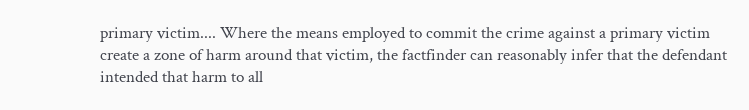primary victim.... Where the means employed to commit the crime against a primary victim create a zone of harm around that victim, the factfinder can reasonably infer that the defendant intended that harm to all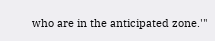who are in the anticipated zone.'"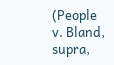(People v. Bland, supra,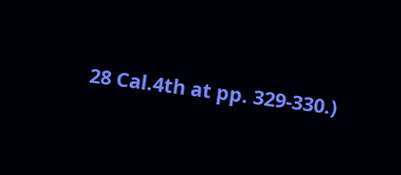28 Cal.4th at pp. 329-330.)